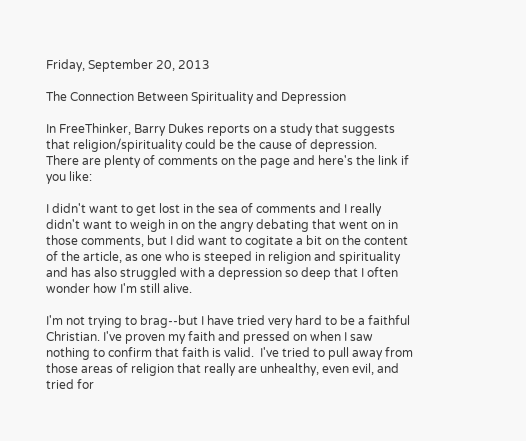Friday, September 20, 2013

The Connection Between Spirituality and Depression

In FreeThinker, Barry Dukes reports on a study that suggests that religion/spirituality could be the cause of depression.  There are plenty of comments on the page and here's the link if you like:

I didn't want to get lost in the sea of comments and I really didn't want to weigh in on the angry debating that went on in those comments, but I did want to cogitate a bit on the content of the article, as one who is steeped in religion and spirituality and has also struggled with a depression so deep that I often wonder how I'm still alive.

I'm not trying to brag--but I have tried very hard to be a faithful Christian. I've proven my faith and pressed on when I saw nothing to confirm that faith is valid.  I've tried to pull away from those areas of religion that really are unhealthy, even evil, and tried for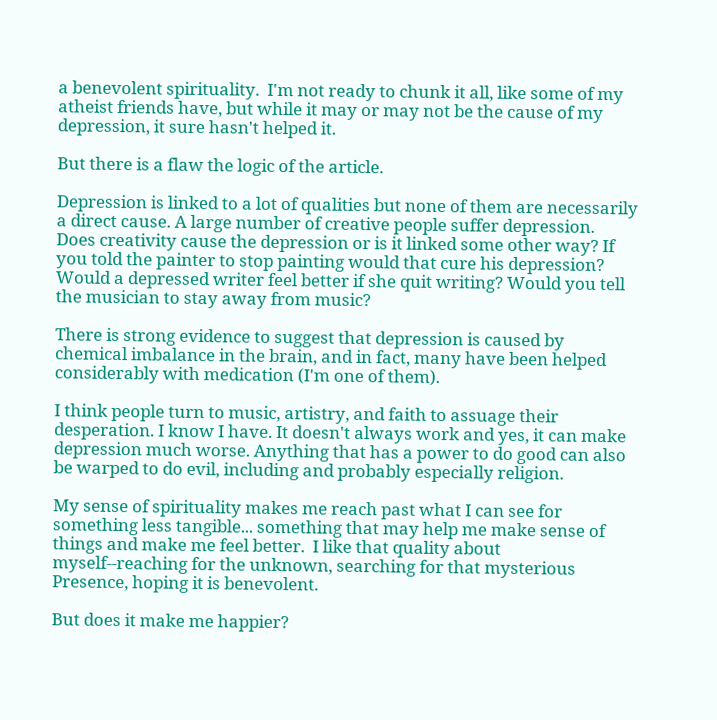a benevolent spirituality.  I'm not ready to chunk it all, like some of my atheist friends have, but while it may or may not be the cause of my depression, it sure hasn't helped it.

But there is a flaw the logic of the article.

Depression is linked to a lot of qualities but none of them are necessarily a direct cause. A large number of creative people suffer depression.  Does creativity cause the depression or is it linked some other way? If you told the painter to stop painting would that cure his depression? Would a depressed writer feel better if she quit writing? Would you tell the musician to stay away from music?

There is strong evidence to suggest that depression is caused by chemical imbalance in the brain, and in fact, many have been helped considerably with medication (I'm one of them).

I think people turn to music, artistry, and faith to assuage their desperation. I know I have. It doesn't always work and yes, it can make depression much worse. Anything that has a power to do good can also be warped to do evil, including and probably especially religion.

My sense of spirituality makes me reach past what I can see for something less tangible... something that may help me make sense of things and make me feel better.  I like that quality about myself--reaching for the unknown, searching for that mysterious Presence, hoping it is benevolent.

But does it make me happier?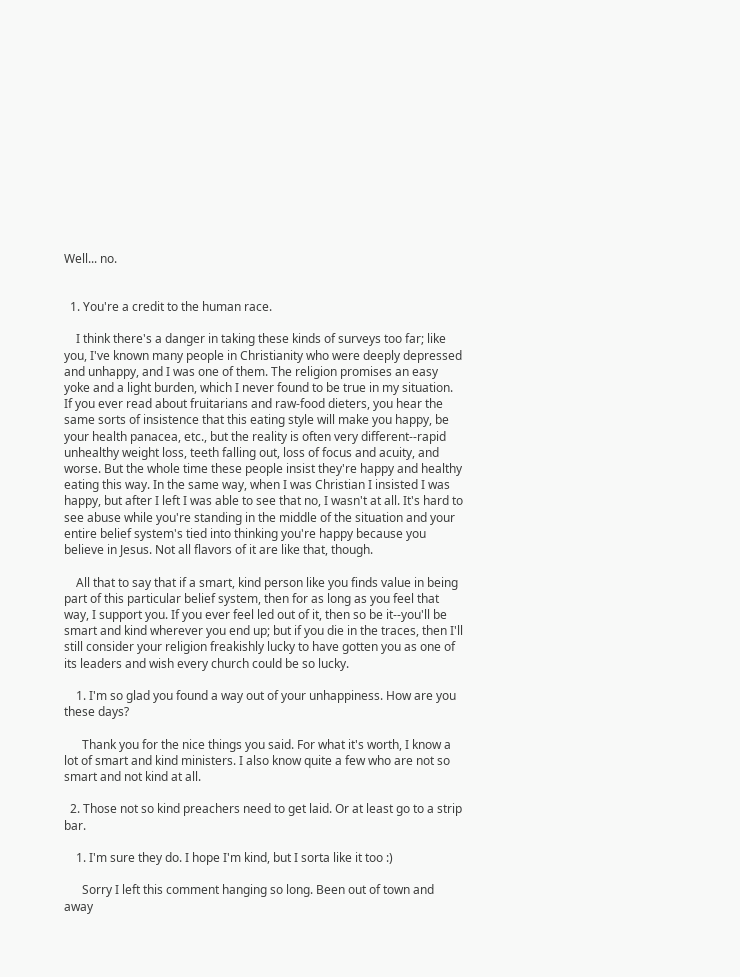Well... no.


  1. You're a credit to the human race.

    I think there's a danger in taking these kinds of surveys too far; like you, I've known many people in Christianity who were deeply depressed and unhappy, and I was one of them. The religion promises an easy yoke and a light burden, which I never found to be true in my situation. If you ever read about fruitarians and raw-food dieters, you hear the same sorts of insistence that this eating style will make you happy, be your health panacea, etc., but the reality is often very different--rapid unhealthy weight loss, teeth falling out, loss of focus and acuity, and worse. But the whole time these people insist they're happy and healthy eating this way. In the same way, when I was Christian I insisted I was happy, but after I left I was able to see that no, I wasn't at all. It's hard to see abuse while you're standing in the middle of the situation and your entire belief system's tied into thinking you're happy because you believe in Jesus. Not all flavors of it are like that, though.

    All that to say that if a smart, kind person like you finds value in being part of this particular belief system, then for as long as you feel that way, I support you. If you ever feel led out of it, then so be it--you'll be smart and kind wherever you end up; but if you die in the traces, then I'll still consider your religion freakishly lucky to have gotten you as one of its leaders and wish every church could be so lucky.

    1. I'm so glad you found a way out of your unhappiness. How are you these days?

      Thank you for the nice things you said. For what it's worth, I know a lot of smart and kind ministers. I also know quite a few who are not so smart and not kind at all.

  2. Those not so kind preachers need to get laid. Or at least go to a strip bar.

    1. I'm sure they do. I hope I'm kind, but I sorta like it too :)

      Sorry I left this comment hanging so long. Been out of town and away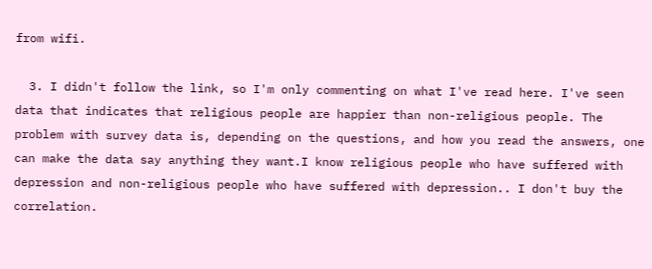from wifi.

  3. I didn't follow the link, so I'm only commenting on what I've read here. I've seen data that indicates that religious people are happier than non-religious people. The problem with survey data is, depending on the questions, and how you read the answers, one can make the data say anything they want.I know religious people who have suffered with depression and non-religious people who have suffered with depression.. I don't buy the correlation.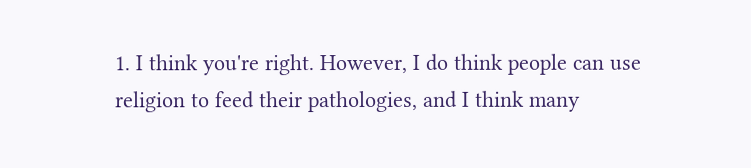1. I think you're right. However, I do think people can use religion to feed their pathologies, and I think many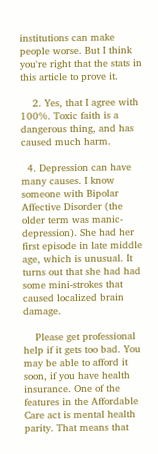institutions can make people worse. But I think you're right that the stats in this article to prove it.

    2. Yes, that I agree with 100%. Toxic faith is a dangerous thing, and has caused much harm.

  4. Depression can have many causes. I know someone with Bipolar Affective Disorder (the older term was manic-depression). She had her first episode in late middle age, which is unusual. It turns out that she had had some mini-strokes that caused localized brain damage.

    Please get professional help if it gets too bad. You may be able to afford it soon, if you have health insurance. One of the features in the Affordable Care act is mental health parity. That means that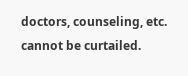doctors, counseling, etc. cannot be curtailed.